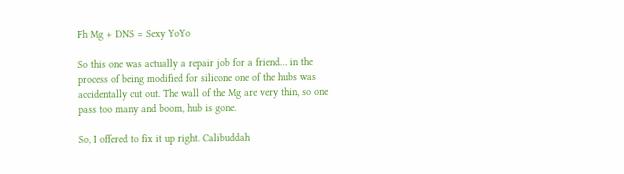Fh Mg + DNS = Sexy YoYo

So this one was actually a repair job for a friend… in the process of being modified for silicone one of the hubs was accidentally cut out. The wall of the Mg are very thin, so one pass too many and boom, hub is gone.

So, I offered to fix it up right. Calibuddah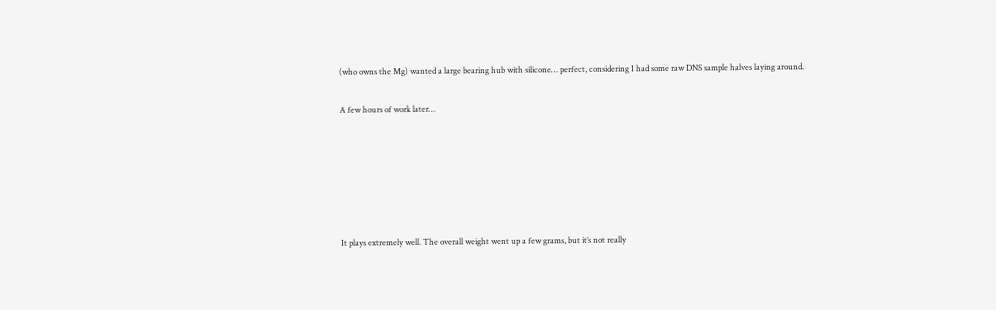(who owns the Mg) wanted a large bearing hub with silicone… perfect, considering I had some raw DNS sample halves laying around.

A few hours of work later…






It plays extremely well. The overall weight went up a few grams, but it’s not really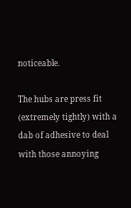noticeable.

The hubs are press fit (extremely tightly) with a dab of adhesive to deal with those annoying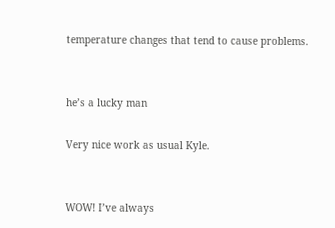temperature changes that tend to cause problems.


he’s a lucky man

Very nice work as usual Kyle.


WOW! I’ve always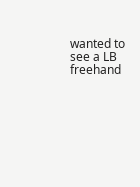wanted to see a LB freehand